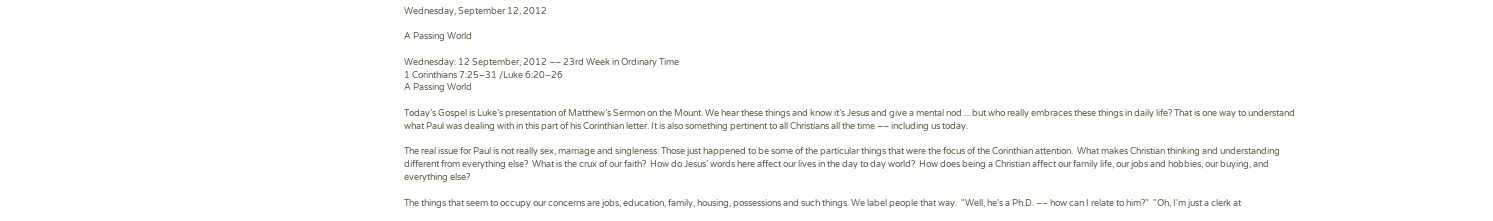Wednesday, September 12, 2012

A Passing World

Wednesday: 12 September, 2012 –– 23rd Week in Ordinary Time
1 Corinthians 7:25–31 /Luke 6:20–26
A Passing World

Today’s Gospel is Luke’s presentation of Matthew’s Sermon on the Mount. We hear these things and know it’s Jesus and give a mental nod.... but who really embraces these things in daily life? That is one way to understand what Paul was dealing with in this part of his Corinthian letter. It is also something pertinent to all Christians all the time –– including us today.

The real issue for Paul is not really sex, marriage and singleness. Those just happened to be some of the particular things that were the focus of the Corinthian attention.  What makes Christian thinking and understanding different from everything else?  What is the crux of our faith?  How do Jesus’ words here affect our lives in the day to day world?  How does being a Christian affect our family life, our jobs and hobbies, our buying, and everything else?

The things that seem to occupy our concerns are jobs, education, family, housing, possessions and such things. We label people that way.  "Well, he's a Ph.D. –– how can I relate to him?"  "Oh, I'm just a clerk at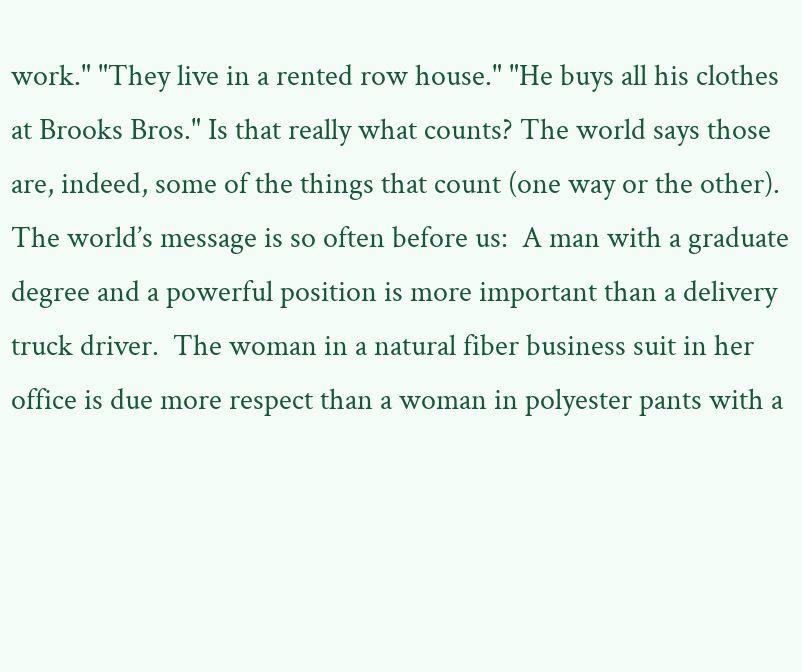work." "They live in a rented row house." "He buys all his clothes at Brooks Bros." Is that really what counts? The world says those are, indeed, some of the things that count (one way or the other). The world’s message is so often before us:  A man with a graduate degree and a powerful position is more important than a delivery truck driver.  The woman in a natural fiber business suit in her office is due more respect than a woman in polyester pants with a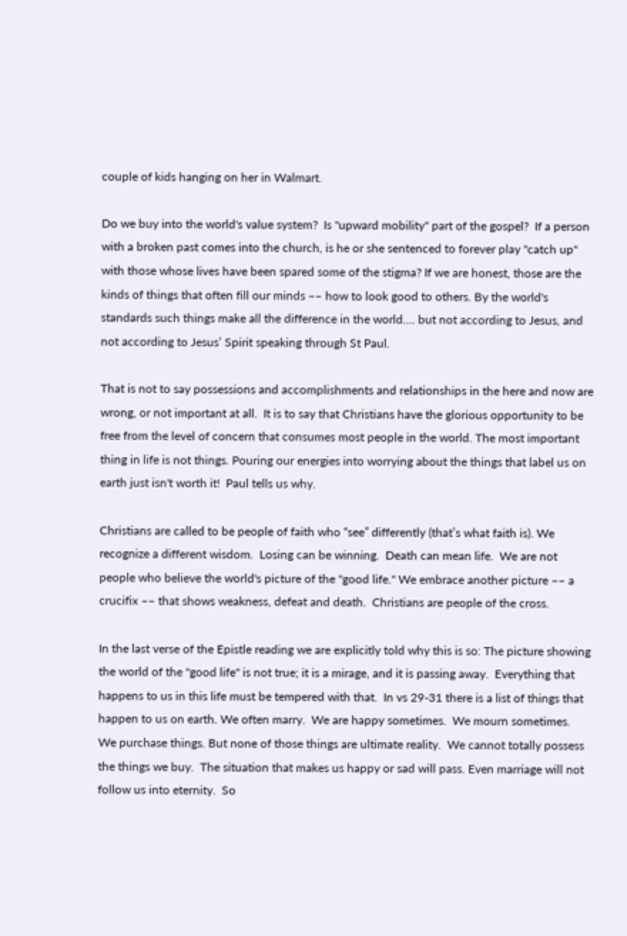couple of kids hanging on her in Walmart.

Do we buy into the world's value system?  Is "upward mobility" part of the gospel?  If a person with a broken past comes into the church, is he or she sentenced to forever play "catch up" with those whose lives have been spared some of the stigma? If we are honest, those are the kinds of things that often fill our minds –– how to look good to others. By the world's standards such things make all the difference in the world.... but not according to Jesus, and not according to Jesus’ Spirit speaking through St Paul.

That is not to say possessions and accomplishments and relationships in the here and now are wrong, or not important at all.  It is to say that Christians have the glorious opportunity to be free from the level of concern that consumes most people in the world. The most important thing in life is not things. Pouring our energies into worrying about the things that label us on earth just isn't worth it!  Paul tells us why.

Christians are called to be people of faith who “see” differently (that’s what faith is). We recognize a different wisdom.  Losing can be winning.  Death can mean life.  We are not people who believe the world's picture of the "good life." We embrace another picture –– a crucifix –– that shows weakness, defeat and death.  Christians are people of the cross.

In the last verse of the Epistle reading we are explicitly told why this is so: The picture showing the world of the "good life" is not true; it is a mirage, and it is passing away.  Everything that happens to us in this life must be tempered with that.  In vs 29-31 there is a list of things that happen to us on earth. We often marry.  We are happy sometimes.  We mourn sometimes.  We purchase things. But none of those things are ultimate reality.  We cannot totally possess the things we buy.  The situation that makes us happy or sad will pass. Even marriage will not follow us into eternity.  So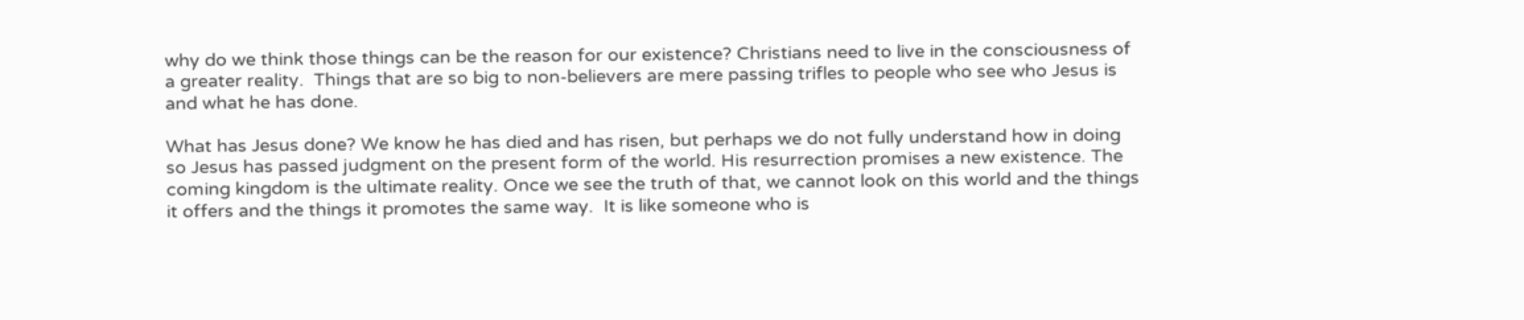why do we think those things can be the reason for our existence? Christians need to live in the consciousness of a greater reality.  Things that are so big to non-believers are mere passing trifles to people who see who Jesus is and what he has done.

What has Jesus done? We know he has died and has risen, but perhaps we do not fully understand how in doing so Jesus has passed judgment on the present form of the world. His resurrection promises a new existence. The coming kingdom is the ultimate reality. Once we see the truth of that, we cannot look on this world and the things it offers and the things it promotes the same way.  It is like someone who is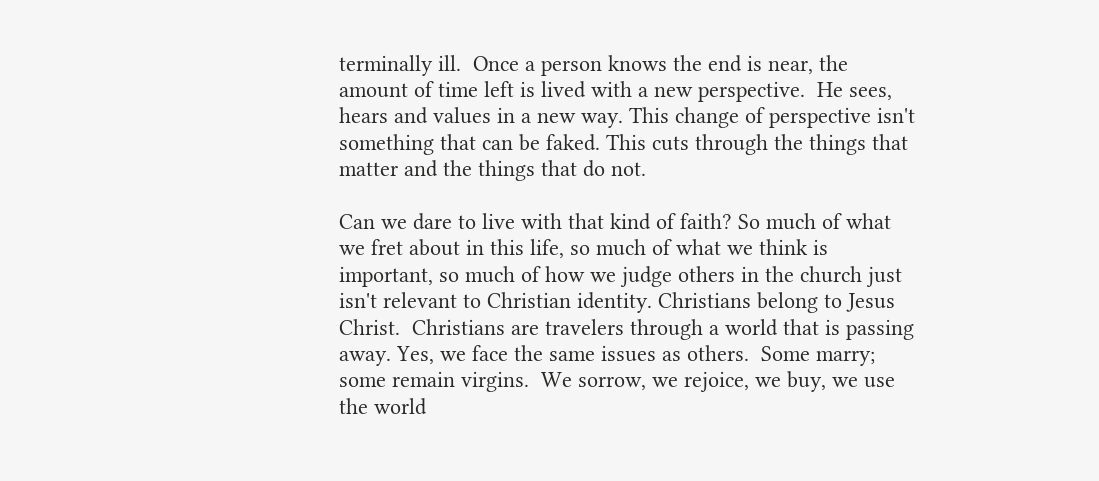terminally ill.  Once a person knows the end is near, the amount of time left is lived with a new perspective.  He sees, hears and values in a new way. This change of perspective isn't something that can be faked. This cuts through the things that matter and the things that do not.

Can we dare to live with that kind of faith? So much of what we fret about in this life, so much of what we think is important, so much of how we judge others in the church just isn't relevant to Christian identity. Christians belong to Jesus Christ.  Christians are travelers through a world that is passing away. Yes, we face the same issues as others.  Some marry; some remain virgins.  We sorrow, we rejoice, we buy, we use the world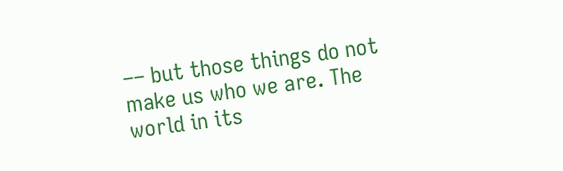–– but those things do not make us who we are. The world in its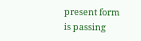present form is passing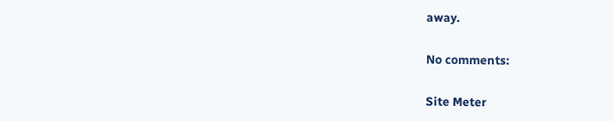away.

No comments:

Site Meter